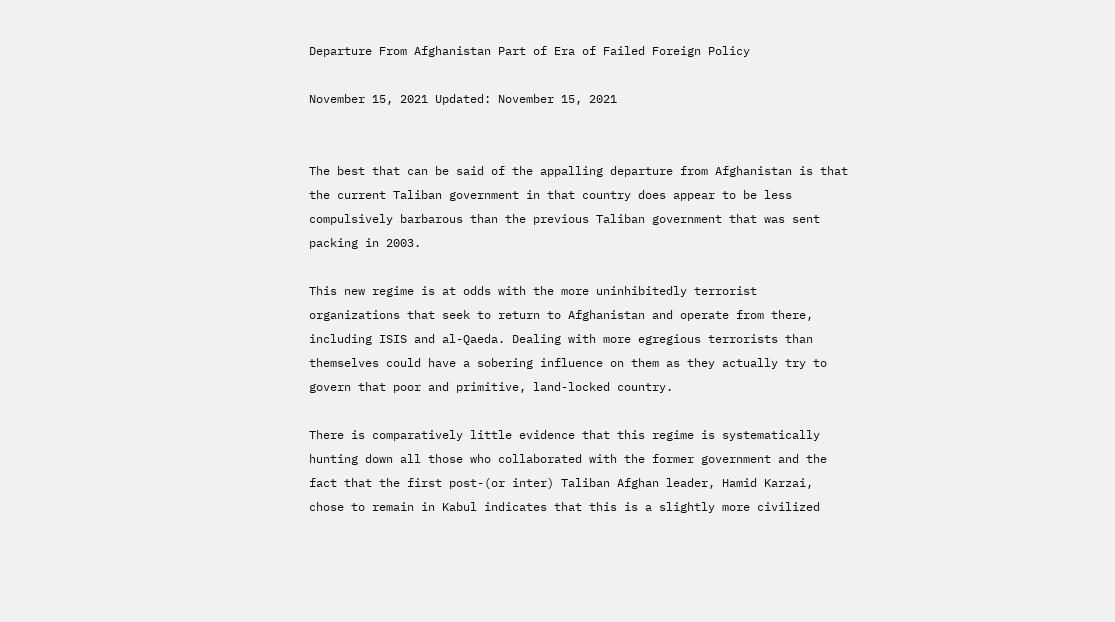Departure From Afghanistan Part of Era of Failed Foreign Policy

November 15, 2021 Updated: November 15, 2021


The best that can be said of the appalling departure from Afghanistan is that the current Taliban government in that country does appear to be less compulsively barbarous than the previous Taliban government that was sent packing in 2003.

This new regime is at odds with the more uninhibitedly terrorist organizations that seek to return to Afghanistan and operate from there, including ISIS and al-Qaeda. Dealing with more egregious terrorists than themselves could have a sobering influence on them as they actually try to govern that poor and primitive, land-locked country.

There is comparatively little evidence that this regime is systematically hunting down all those who collaborated with the former government and the fact that the first post-(or inter) Taliban Afghan leader, Hamid Karzai, chose to remain in Kabul indicates that this is a slightly more civilized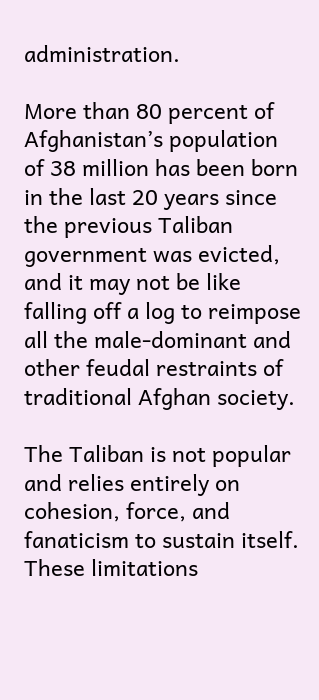administration.

More than 80 percent of Afghanistan’s population of 38 million has been born in the last 20 years since the previous Taliban government was evicted, and it may not be like falling off a log to reimpose all the male-dominant and other feudal restraints of traditional Afghan society.

The Taliban is not popular and relies entirely on cohesion, force, and fanaticism to sustain itself. These limitations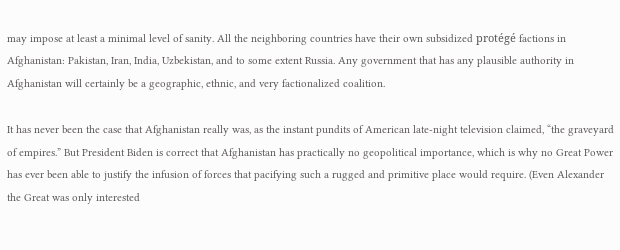may impose at least a minimal level of sanity. All the neighboring countries have their own subsidized protégé factions in Afghanistan: Pakistan, Iran, India, Uzbekistan, and to some extent Russia. Any government that has any plausible authority in Afghanistan will certainly be a geographic, ethnic, and very factionalized coalition.

It has never been the case that Afghanistan really was, as the instant pundits of American late-night television claimed, “the graveyard of empires.” But President Biden is correct that Afghanistan has practically no geopolitical importance, which is why no Great Power has ever been able to justify the infusion of forces that pacifying such a rugged and primitive place would require. (Even Alexander the Great was only interested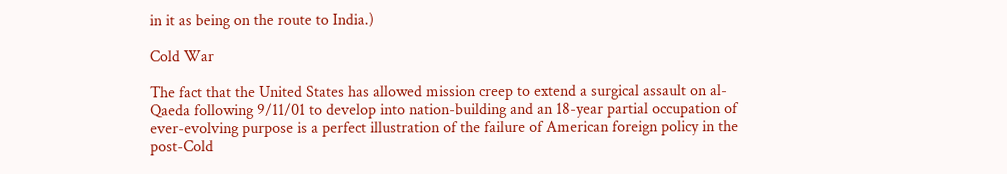in it as being on the route to India.)

Cold War

The fact that the United States has allowed mission creep to extend a surgical assault on al-Qaeda following 9/11/01 to develop into nation-building and an 18-year partial occupation of ever-evolving purpose is a perfect illustration of the failure of American foreign policy in the post-Cold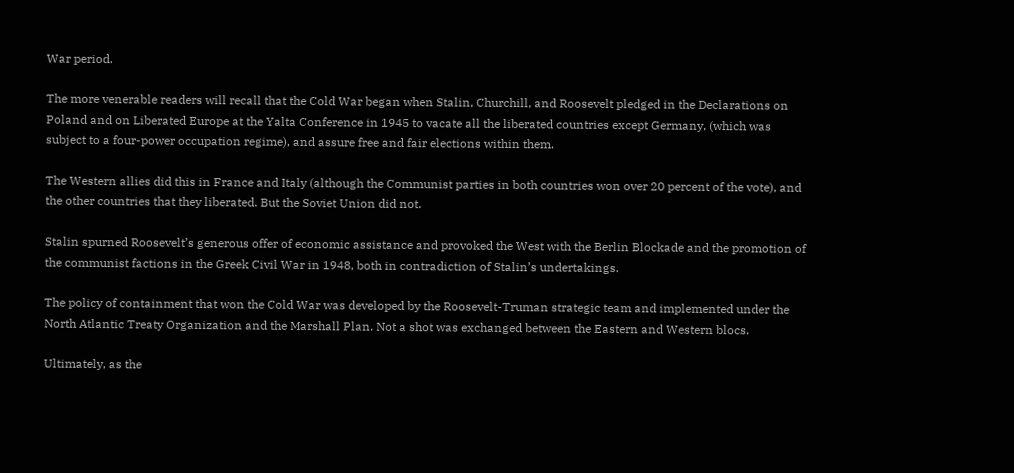War period.

The more venerable readers will recall that the Cold War began when Stalin, Churchill, and Roosevelt pledged in the Declarations on Poland and on Liberated Europe at the Yalta Conference in 1945 to vacate all the liberated countries except Germany, (which was subject to a four-power occupation regime), and assure free and fair elections within them.

The Western allies did this in France and Italy (although the Communist parties in both countries won over 20 percent of the vote), and the other countries that they liberated. But the Soviet Union did not.

Stalin spurned Roosevelt’s generous offer of economic assistance and provoked the West with the Berlin Blockade and the promotion of the communist factions in the Greek Civil War in 1948, both in contradiction of Stalin’s undertakings.

The policy of containment that won the Cold War was developed by the Roosevelt-Truman strategic team and implemented under the North Atlantic Treaty Organization and the Marshall Plan. Not a shot was exchanged between the Eastern and Western blocs.

Ultimately, as the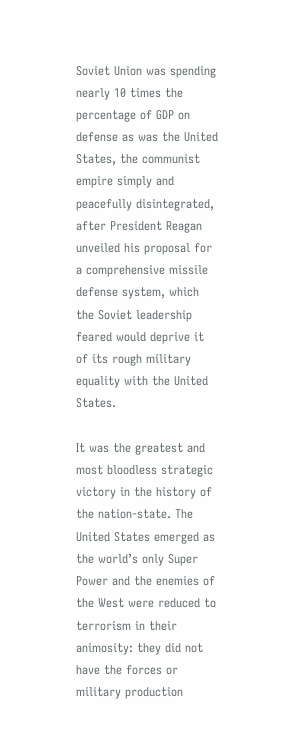Soviet Union was spending nearly 10 times the percentage of GDP on defense as was the United States, the communist empire simply and peacefully disintegrated, after President Reagan unveiled his proposal for a comprehensive missile defense system, which the Soviet leadership feared would deprive it of its rough military equality with the United States.

It was the greatest and most bloodless strategic victory in the history of the nation-state. The United States emerged as the world’s only Super Power and the enemies of the West were reduced to terrorism in their animosity: they did not have the forces or military production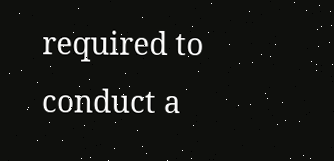required to conduct a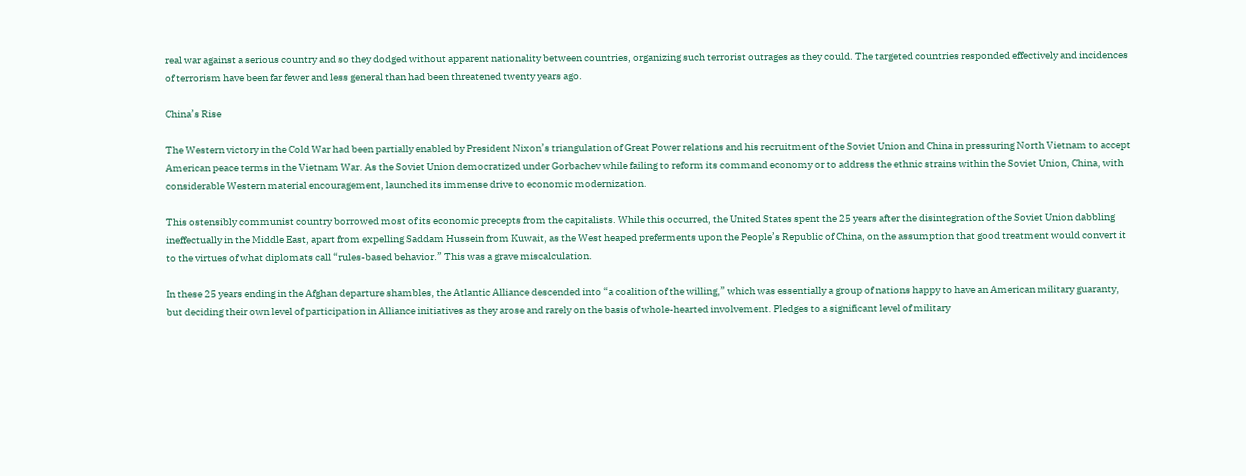real war against a serious country and so they dodged without apparent nationality between countries, organizing such terrorist outrages as they could. The targeted countries responded effectively and incidences of terrorism have been far fewer and less general than had been threatened twenty years ago.

China’s Rise

The Western victory in the Cold War had been partially enabled by President Nixon’s triangulation of Great Power relations and his recruitment of the Soviet Union and China in pressuring North Vietnam to accept American peace terms in the Vietnam War. As the Soviet Union democratized under Gorbachev while failing to reform its command economy or to address the ethnic strains within the Soviet Union, China, with considerable Western material encouragement, launched its immense drive to economic modernization.

This ostensibly communist country borrowed most of its economic precepts from the capitalists. While this occurred, the United States spent the 25 years after the disintegration of the Soviet Union dabbling ineffectually in the Middle East, apart from expelling Saddam Hussein from Kuwait, as the West heaped preferments upon the People’s Republic of China, on the assumption that good treatment would convert it to the virtues of what diplomats call “rules-based behavior.” This was a grave miscalculation.

In these 25 years ending in the Afghan departure shambles, the Atlantic Alliance descended into “a coalition of the willing,” which was essentially a group of nations happy to have an American military guaranty, but deciding their own level of participation in Alliance initiatives as they arose and rarely on the basis of whole-hearted involvement. Pledges to a significant level of military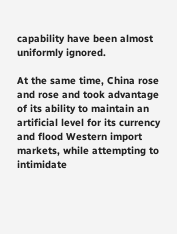capability have been almost uniformly ignored.

At the same time, China rose and rose and took advantage of its ability to maintain an artificial level for its currency and flood Western import markets, while attempting to intimidate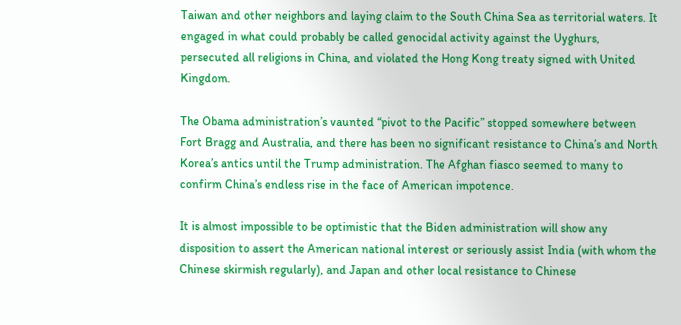Taiwan and other neighbors and laying claim to the South China Sea as territorial waters. It engaged in what could probably be called genocidal activity against the Uyghurs, persecuted all religions in China, and violated the Hong Kong treaty signed with United Kingdom.

The Obama administration’s vaunted “pivot to the Pacific” stopped somewhere between Fort Bragg and Australia, and there has been no significant resistance to China’s and North Korea’s antics until the Trump administration. The Afghan fiasco seemed to many to confirm China’s endless rise in the face of American impotence.

It is almost impossible to be optimistic that the Biden administration will show any disposition to assert the American national interest or seriously assist India (with whom the Chinese skirmish regularly), and Japan and other local resistance to Chinese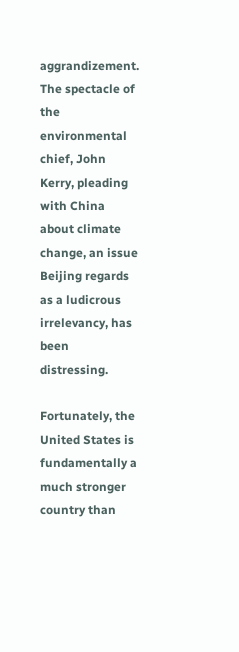aggrandizement. The spectacle of the environmental chief, John Kerry, pleading with China about climate change, an issue Beijing regards as a ludicrous irrelevancy, has been distressing.

Fortunately, the United States is fundamentally a much stronger country than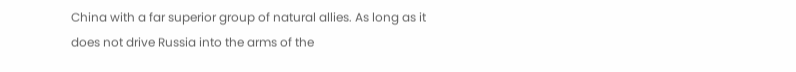China with a far superior group of natural allies. As long as it does not drive Russia into the arms of the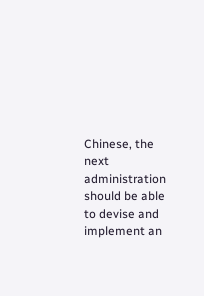Chinese, the next administration should be able to devise and implement an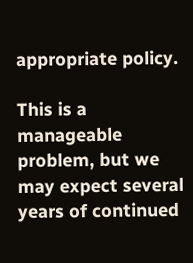appropriate policy.

This is a manageable problem, but we may expect several years of continued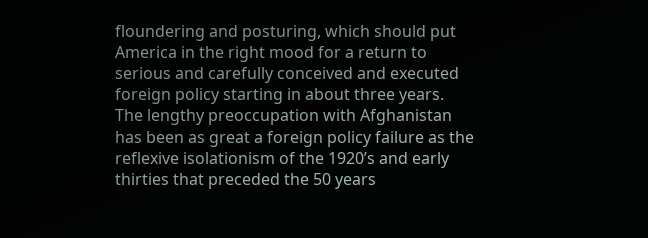floundering and posturing, which should put America in the right mood for a return to serious and carefully conceived and executed foreign policy starting in about three years. The lengthy preoccupation with Afghanistan has been as great a foreign policy failure as the reflexive isolationism of the 1920’s and early thirties that preceded the 50 years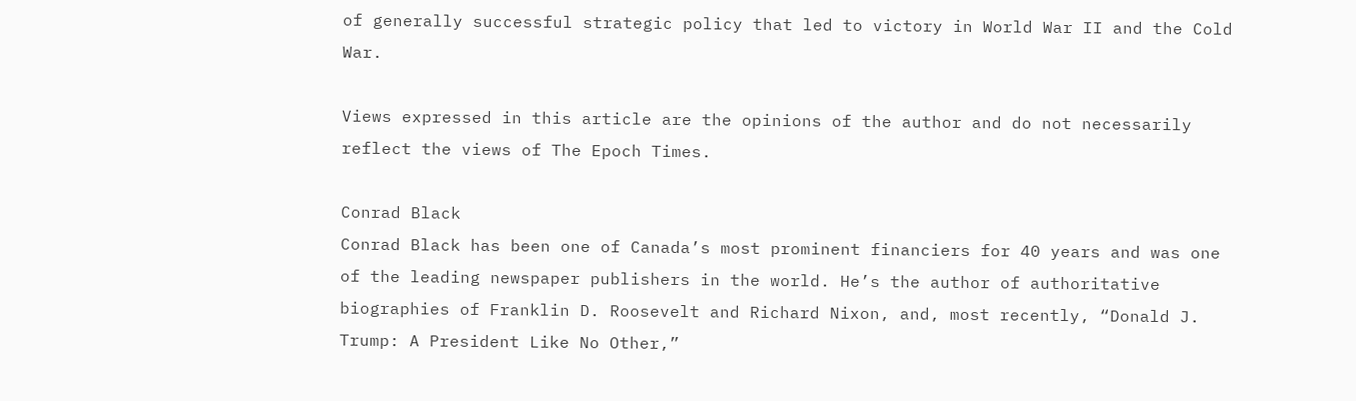of generally successful strategic policy that led to victory in World War II and the Cold War.

Views expressed in this article are the opinions of the author and do not necessarily reflect the views of The Epoch Times.

Conrad Black
Conrad Black has been one of Canada’s most prominent financiers for 40 years and was one of the leading newspaper publishers in the world. He’s the author of authoritative biographies of Franklin D. Roosevelt and Richard Nixon, and, most recently, “Donald J. Trump: A President Like No Other,”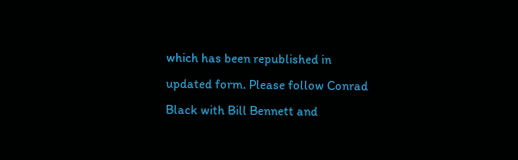which has been republished in updated form. Please follow Conrad Black with Bill Bennett and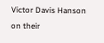Victor Davis Hanson on their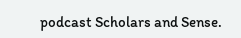podcast Scholars and Sense.